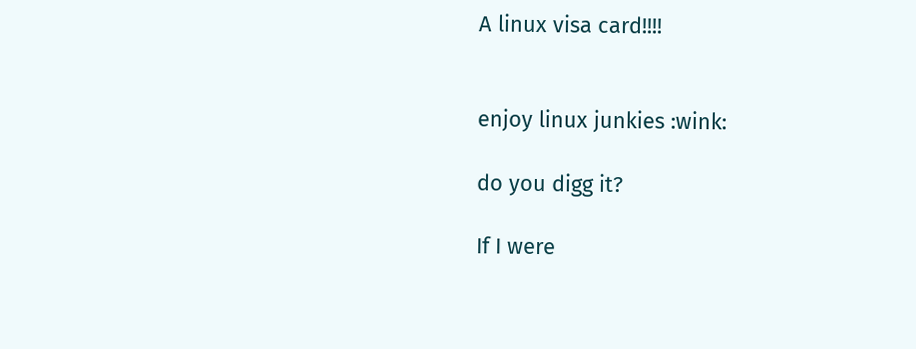A linux visa card!!!!


enjoy linux junkies :wink:

do you digg it?

If I were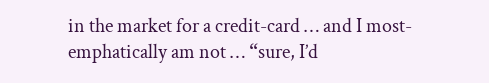in the market for a credit-card … and I most-emphatically am not … “sure, I’d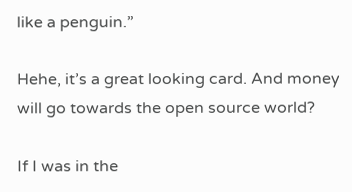like a penguin.”

Hehe, it’s a great looking card. And money will go towards the open source world?

If I was in the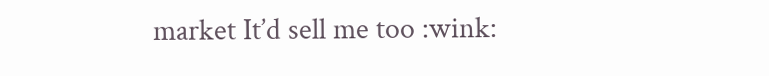market It’d sell me too :wink: